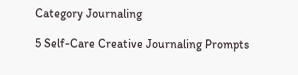Category Journaling

5 Self-Care Creative Journaling Prompts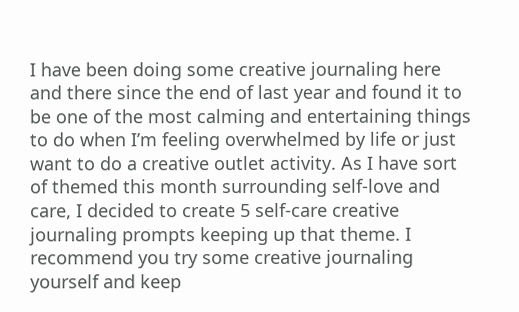I have been doing some creative journaling here and there since the end of last year and found it to be one of the most calming and entertaining things to do when I’m feeling overwhelmed by life or just want to do a creative outlet activity. As I have sort of themed this month surrounding self-love and care, I decided to create 5 self-care creative journaling prompts keeping up that theme. I recommend you try some creative journaling yourself and keep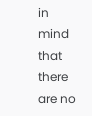in mind that there are no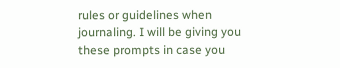rules or guidelines when journaling. I will be giving you these prompts in case you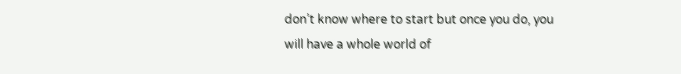don’t know where to start but once you do, you will have a whole world of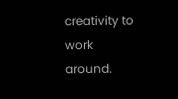creativity to work around.